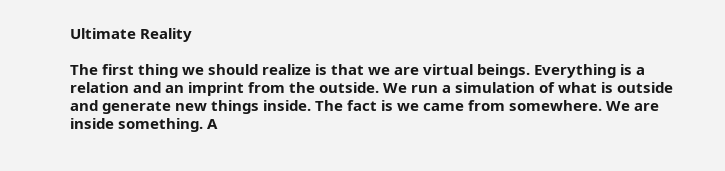Ultimate Reality

The first thing we should realize is that we are virtual beings. Everything is a relation and an imprint from the outside. We run a simulation of what is outside and generate new things inside. The fact is we came from somewhere. We are inside something. A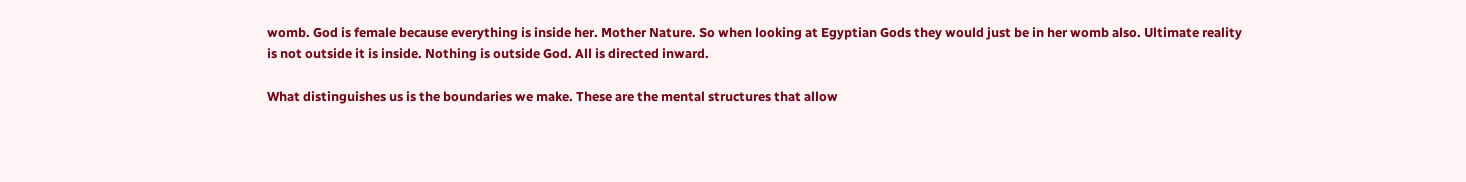womb. God is female because everything is inside her. Mother Nature. So when looking at Egyptian Gods they would just be in her womb also. Ultimate reality is not outside it is inside. Nothing is outside God. All is directed inward.

What distinguishes us is the boundaries we make. These are the mental structures that allow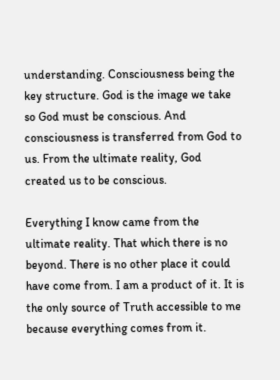understanding. Consciousness being the key structure. God is the image we take so God must be conscious. And consciousness is transferred from God to us. From the ultimate reality, God created us to be conscious.

Everything I know came from the ultimate reality. That which there is no beyond. There is no other place it could have come from. I am a product of it. It is the only source of Truth accessible to me because everything comes from it.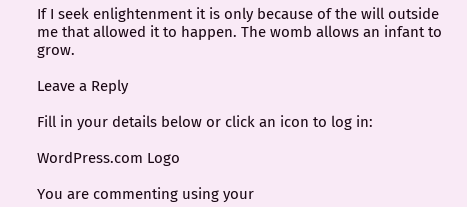If I seek enlightenment it is only because of the will outside me that allowed it to happen. The womb allows an infant to grow.

Leave a Reply

Fill in your details below or click an icon to log in:

WordPress.com Logo

You are commenting using your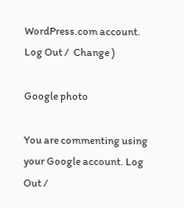WordPress.com account. Log Out /  Change )

Google photo

You are commenting using your Google account. Log Out /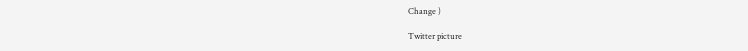Change )

Twitter picture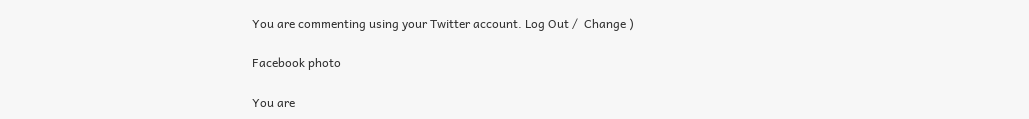You are commenting using your Twitter account. Log Out /  Change )

Facebook photo

You are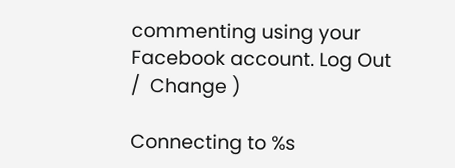commenting using your Facebook account. Log Out /  Change )

Connecting to %s